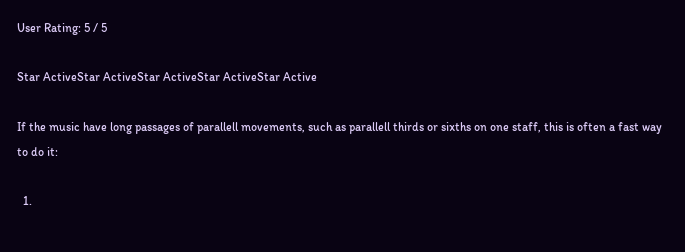User Rating: 5 / 5

Star ActiveStar ActiveStar ActiveStar ActiveStar Active

If the music have long passages of parallell movements, such as parallell thirds or sixths on one staff, this is often a fast way to do it:

  1.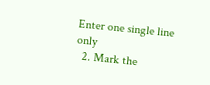Enter one single line only
  2. Mark the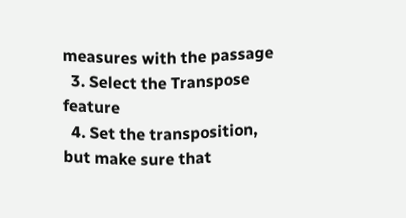measures with the passage
  3. Select the Transpose feature
  4. Set the transposition, but make sure that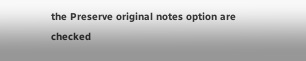the Preserve original notes option are checked